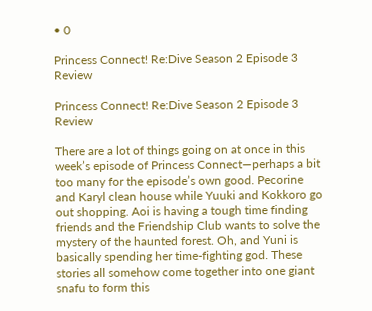• 0

Princess Connect! Re:Dive Season 2 Episode 3 Review

Princess Connect! Re:Dive Season 2 Episode 3 Review

There are a lot of things going on at once in this week’s episode of Princess Connect—perhaps a bit too many for the episode’s own good. Pecorine and Karyl clean house while Yuuki and Kokkoro go out shopping. Aoi is having a tough time finding friends and the Friendship Club wants to solve the mystery of the haunted forest. Oh, and Yuni is basically spending her time-fighting god. These stories all somehow come together into one giant snafu to form this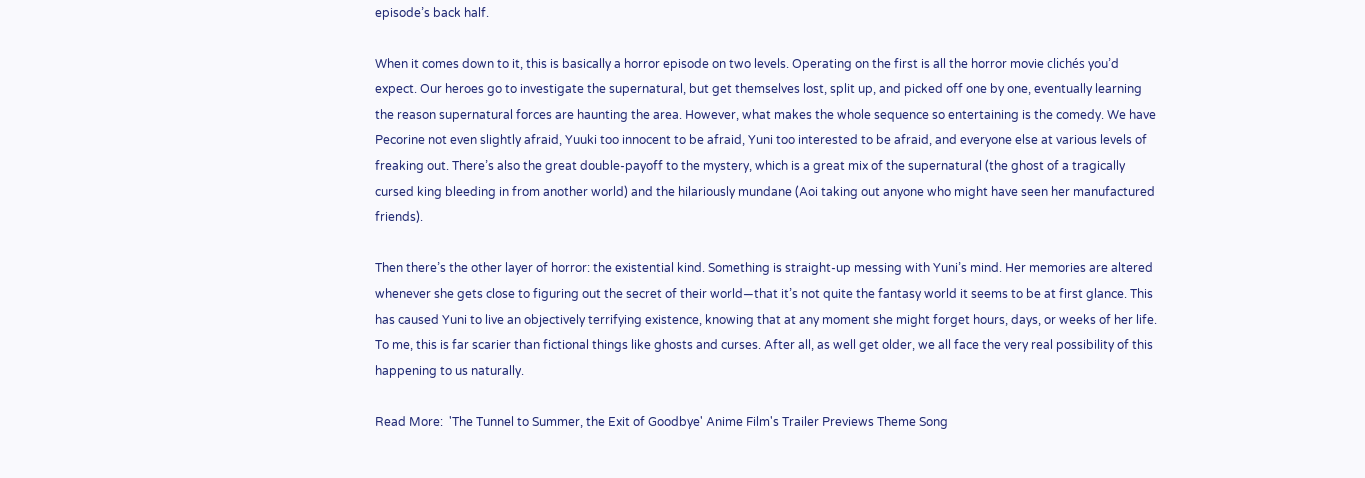episode’s back half.

When it comes down to it, this is basically a horror episode on two levels. Operating on the first is all the horror movie clichés you’d expect. Our heroes go to investigate the supernatural, but get themselves lost, split up, and picked off one by one, eventually learning the reason supernatural forces are haunting the area. However, what makes the whole sequence so entertaining is the comedy. We have Pecorine not even slightly afraid, Yuuki too innocent to be afraid, Yuni too interested to be afraid, and everyone else at various levels of freaking out. There’s also the great double-payoff to the mystery, which is a great mix of the supernatural (the ghost of a tragically cursed king bleeding in from another world) and the hilariously mundane (Aoi taking out anyone who might have seen her manufactured friends).

Then there’s the other layer of horror: the existential kind. Something is straight-up messing with Yuni’s mind. Her memories are altered whenever she gets close to figuring out the secret of their world—that it’s not quite the fantasy world it seems to be at first glance. This has caused Yuni to live an objectively terrifying existence, knowing that at any moment she might forget hours, days, or weeks of her life. To me, this is far scarier than fictional things like ghosts and curses. After all, as well get older, we all face the very real possibility of this happening to us naturally.

Read More:  'The Tunnel to Summer, the Exit of Goodbye' Anime Film's Trailer Previews Theme Song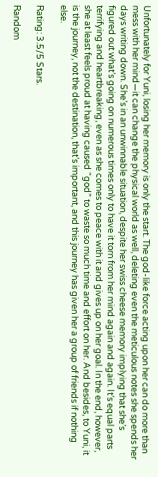Unfortunately for Yuni, losing her memory is only the start. The god-like force acting upon her can do more than mess with her mind—it can change the physical world as well, deleting even the meticulous notes she spends her days writing down. She’s in an unwinnable situation, despite her swiss cheese memory implying that she’s figured out what’s going on numerous times only to have it torn from her mind again and again. It’s equal parts terrifying and heartbreaking, even as she comes to peace with it and gives up on her goal. In the end, however, she at least feels proud at having caused “god” to waste so much time and effort on her. And besides, to Yuni, it is the journey, not the destination, that’s important, and this journey has given her a group of friends if nothing else.

Rating: 3.5/5 Stars.

Random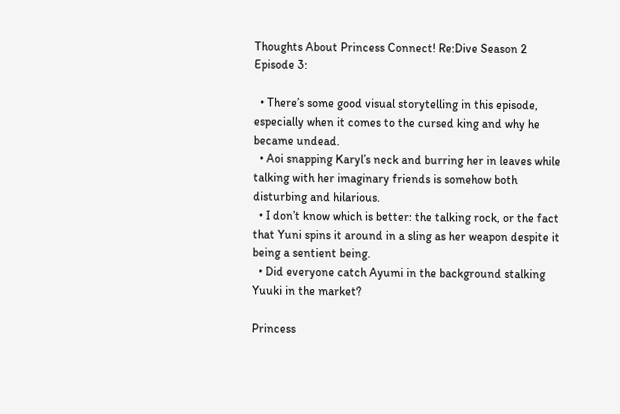Thoughts About Princess Connect! Re:Dive Season 2 Episode 3:

  • There’s some good visual storytelling in this episode, especially when it comes to the cursed king and why he became undead.
  • Aoi snapping Karyl’s neck and burring her in leaves while talking with her imaginary friends is somehow both disturbing and hilarious.
  • I don’t know which is better: the talking rock, or the fact that Yuni spins it around in a sling as her weapon despite it being a sentient being.
  • Did everyone catch Ayumi in the background stalking Yuuki in the market?

Princess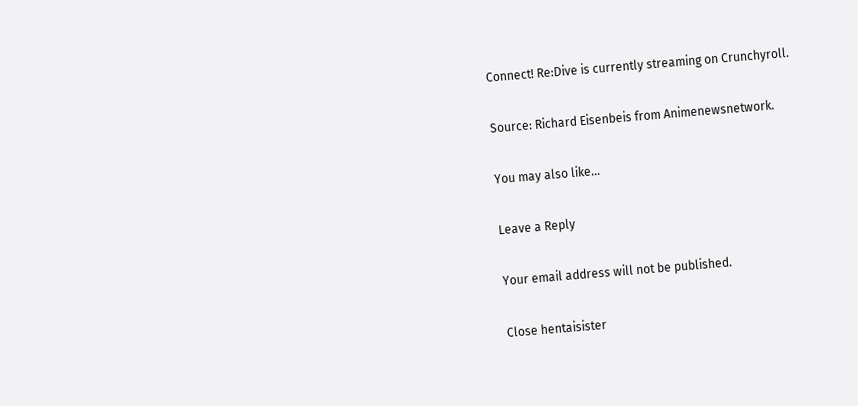Connect! Re:Dive is currently streaming on Crunchyroll.

Source: Richard Eisenbeis from Animenewsnetwork.

You may also like...

Leave a Reply

Your email address will not be published.

Close hentaisister